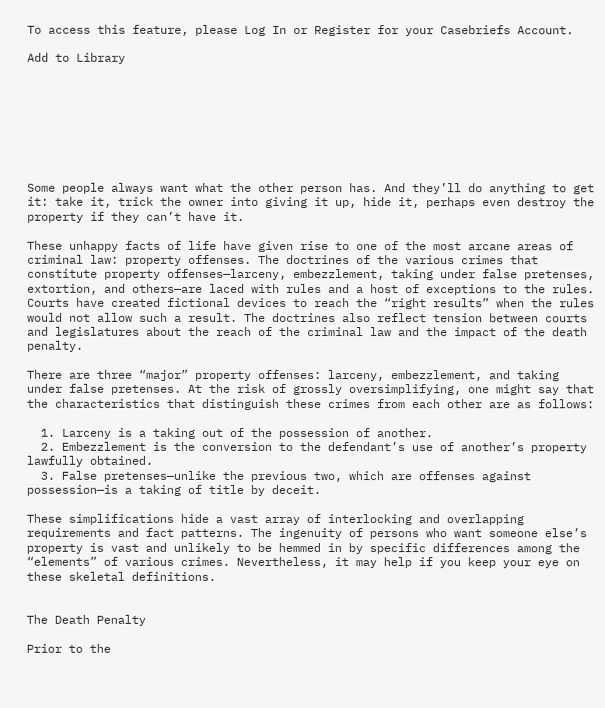To access this feature, please Log In or Register for your Casebriefs Account.

Add to Library








Some people always want what the other person has. And they’ll do anything to get it: take it, trick the owner into giving it up, hide it, perhaps even destroy the property if they can’t have it.

These unhappy facts of life have given rise to one of the most arcane areas of criminal law: property offenses. The doctrines of the various crimes that constitute property offenses—larceny, embezzlement, taking under false pretenses, extortion, and others—are laced with rules and a host of exceptions to the rules. Courts have created fictional devices to reach the “right results” when the rules would not allow such a result. The doctrines also reflect tension between courts and legislatures about the reach of the criminal law and the impact of the death penalty.

There are three “major” property offenses: larceny, embezzlement, and taking under false pretenses. At the risk of grossly oversimplifying, one might say that the characteristics that distinguish these crimes from each other are as follows:

  1. Larceny is a taking out of the possession of another.
  2. Embezzlement is the conversion to the defendant’s use of another’s property lawfully obtained.
  3. False pretenses—unlike the previous two, which are offenses against possession—is a taking of title by deceit.

These simplifications hide a vast array of interlocking and overlapping requirements and fact patterns. The ingenuity of persons who want someone else’s property is vast and unlikely to be hemmed in by specific differences among the “elements” of various crimes. Nevertheless, it may help if you keep your eye on these skeletal definitions.


The Death Penalty

Prior to the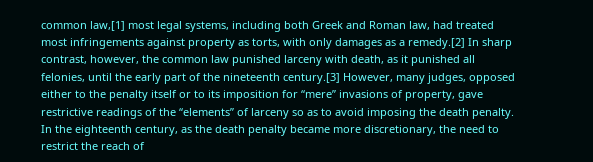common law,[1] most legal systems, including both Greek and Roman law, had treated most infringements against property as torts, with only damages as a remedy.[2] In sharp contrast, however, the common law punished larceny with death, as it punished all felonies, until the early part of the nineteenth century.[3] However, many judges, opposed either to the penalty itself or to its imposition for “mere” invasions of property, gave restrictive readings of the “elements” of larceny so as to avoid imposing the death penalty. In the eighteenth century, as the death penalty became more discretionary, the need to restrict the reach of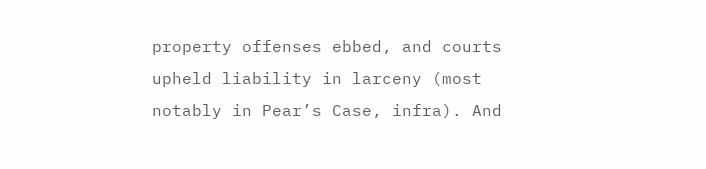property offenses ebbed, and courts upheld liability in larceny (most notably in Pear’s Case, infra). And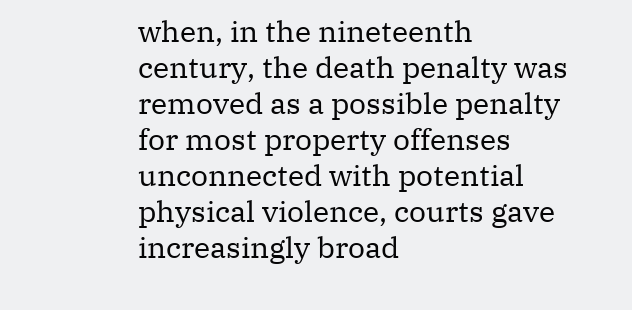when, in the nineteenth century, the death penalty was removed as a possible penalty for most property offenses unconnected with potential physical violence, courts gave increasingly broad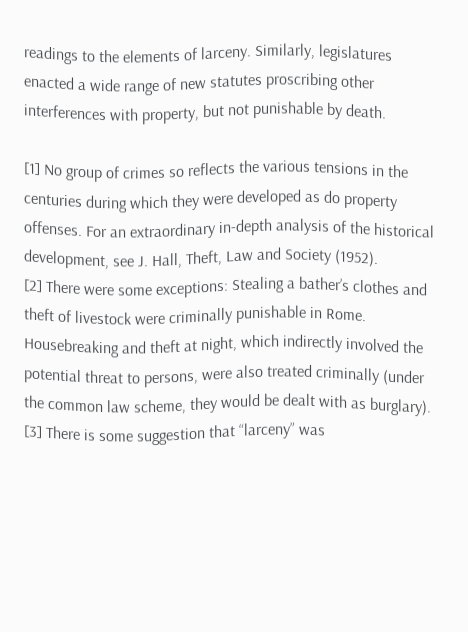readings to the elements of larceny. Similarly, legislatures enacted a wide range of new statutes proscribing other interferences with property, but not punishable by death.

[1] No group of crimes so reflects the various tensions in the centuries during which they were developed as do property offenses. For an extraordinary in-depth analysis of the historical development, see J. Hall, Theft, Law and Society (1952).
[2] There were some exceptions: Stealing a bather’s clothes and theft of livestock were criminally punishable in Rome. Housebreaking and theft at night, which indirectly involved the potential threat to persons, were also treated criminally (under the common law scheme, they would be dealt with as burglary).
[3] There is some suggestion that “larceny” was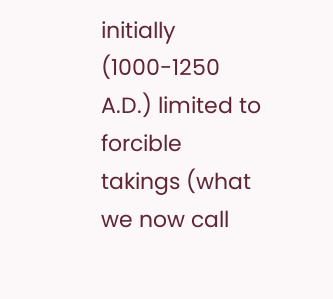initially (1000-1250 A.D.) limited to forcible takings (what we now call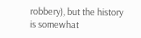robbery), but the history is somewhat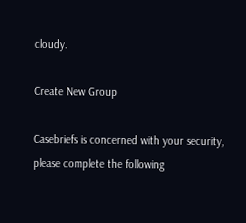cloudy.

Create New Group

Casebriefs is concerned with your security, please complete the following